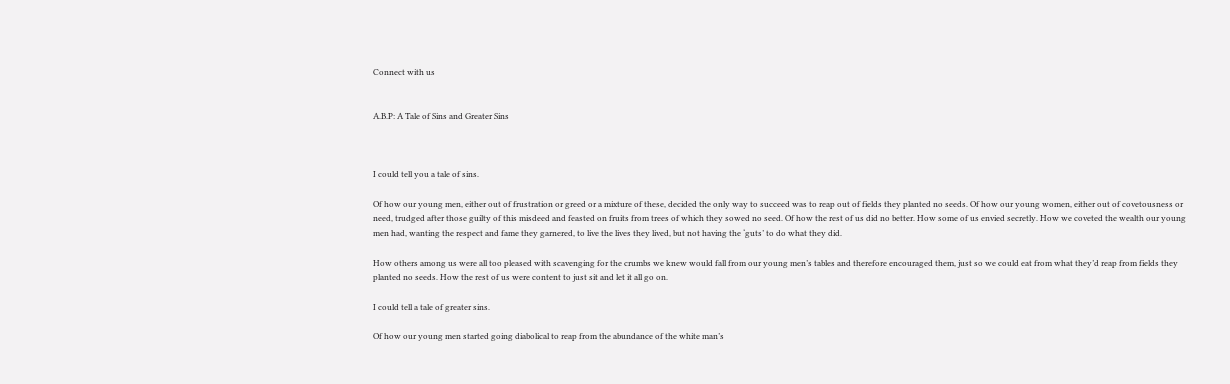Connect with us


A.B.P: A Tale of Sins and Greater Sins



I could tell you a tale of sins.

Of how our young men, either out of frustration or greed or a mixture of these, decided the only way to succeed was to reap out of fields they planted no seeds. Of how our young women, either out of covetousness or need, trudged after those guilty of this misdeed and feasted on fruits from trees of which they sowed no seed. Of how the rest of us did no better. How some of us envied secretly. How we coveted the wealth our young men had, wanting the respect and fame they garnered, to live the lives they lived, but not having the ‘guts’ to do what they did.

How others among us were all too pleased with scavenging for the crumbs we knew would fall from our young men’s tables and therefore encouraged them, just so we could eat from what they’d reap from fields they planted no seeds. How the rest of us were content to just sit and let it all go on.

I could tell a tale of greater sins.

Of how our young men started going diabolical to reap from the abundance of the white man’s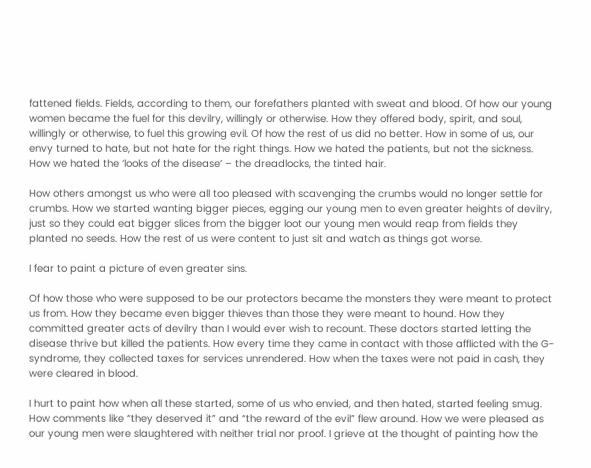fattened fields. Fields, according to them, our forefathers planted with sweat and blood. Of how our young women became the fuel for this devilry, willingly or otherwise. How they offered body, spirit, and soul, willingly or otherwise, to fuel this growing evil. Of how the rest of us did no better. How in some of us, our envy turned to hate, but not hate for the right things. How we hated the patients, but not the sickness. How we hated the ‘looks of the disease’ – the dreadlocks, the tinted hair.

How others amongst us who were all too pleased with scavenging the crumbs would no longer settle for crumbs. How we started wanting bigger pieces, egging our young men to even greater heights of devilry, just so they could eat bigger slices from the bigger loot our young men would reap from fields they planted no seeds. How the rest of us were content to just sit and watch as things got worse.

I fear to paint a picture of even greater sins.

Of how those who were supposed to be our protectors became the monsters they were meant to protect us from. How they became even bigger thieves than those they were meant to hound. How they committed greater acts of devilry than I would ever wish to recount. These doctors started letting the disease thrive but killed the patients. How every time they came in contact with those afflicted with the G-syndrome, they collected taxes for services unrendered. How when the taxes were not paid in cash, they were cleared in blood.

I hurt to paint how when all these started, some of us who envied, and then hated, started feeling smug. How comments like “they deserved it” and “the reward of the evil” flew around. How we were pleased as our young men were slaughtered with neither trial nor proof. I grieve at the thought of painting how the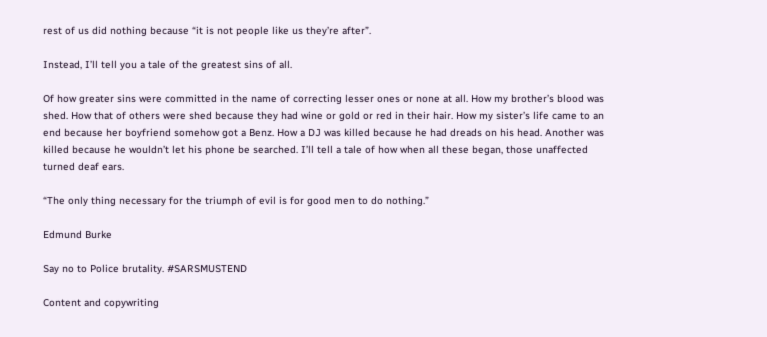rest of us did nothing because “it is not people like us they’re after”.

Instead, I’ll tell you a tale of the greatest sins of all.

Of how greater sins were committed in the name of correcting lesser ones or none at all. How my brother’s blood was shed. How that of others were shed because they had wine or gold or red in their hair. How my sister’s life came to an end because her boyfriend somehow got a Benz. How a DJ was killed because he had dreads on his head. Another was killed because he wouldn’t let his phone be searched. I’ll tell a tale of how when all these began, those unaffected turned deaf ears.

“The only thing necessary for the triumph of evil is for good men to do nothing.”

Edmund Burke

Say no to Police brutality. #SARSMUSTEND

Content and copywriting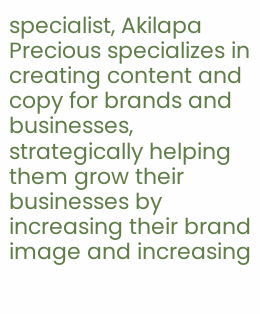specialist, Akilapa Precious specializes in creating content and copy for brands and businesses, strategically helping them grow their businesses by increasing their brand image and increasing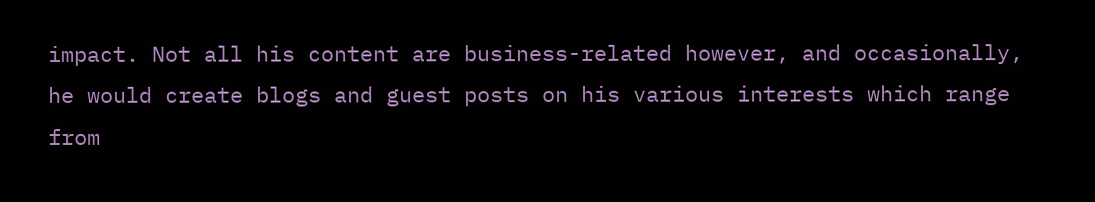impact. Not all his content are business-related however, and occasionally, he would create blogs and guest posts on his various interests which range from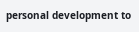personal development to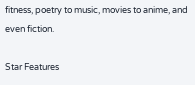fitness, poetry to music, movies to anime, and even fiction.

Star Features